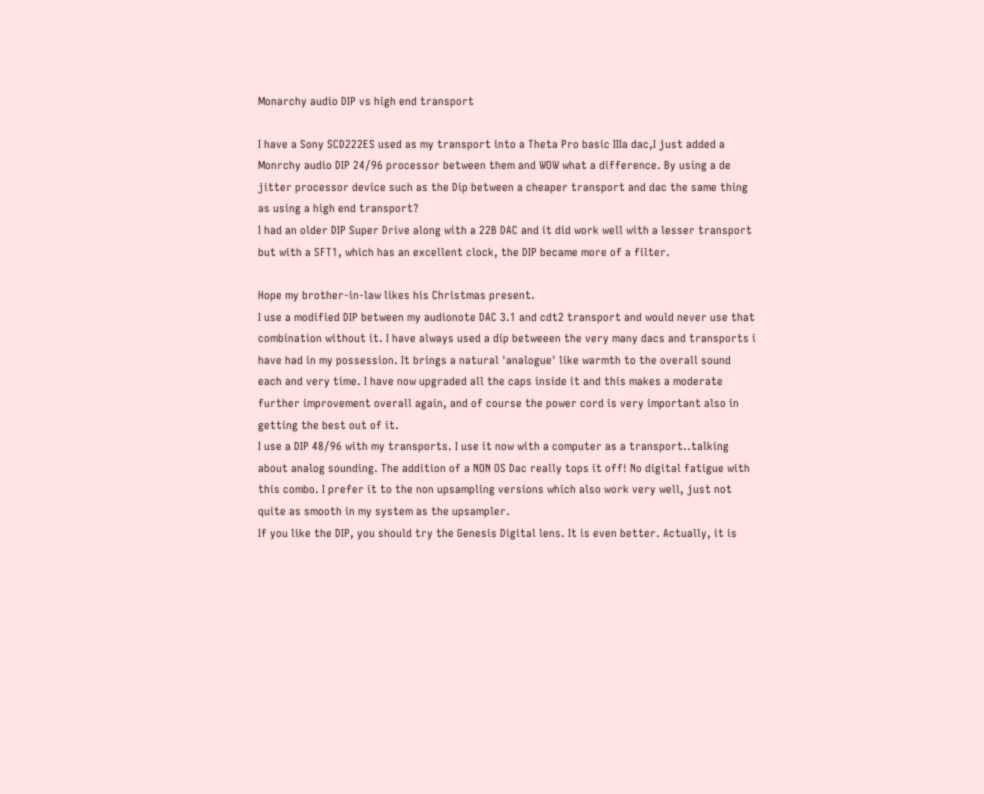Monarchy audio DIP vs high end transport

I have a Sony SCD222ES used as my transport into a Theta Pro basic IIIa dac,I just added a Monrchy audio DIP 24/96 processor between them and WOW what a difference. By using a de jitter processor device such as the Dip between a cheaper transport and dac the same thing as using a high end transport?
I had an older DIP Super Drive along with a 22B DAC and it did work well with a lesser transport but with a SFT1, which has an excellent clock, the DIP became more of a filter.

Hope my brother-in-law likes his Christmas present.
I use a modified DIP between my audionote DAC 3.1 and cdt2 transport and would never use that combination without it. I have always used a dip betweeen the very many dacs and transports i have had in my possession. It brings a natural 'analogue' like warmth to the overall sound each and very time. I have now upgraded all the caps inside it and this makes a moderate further improvement overall again, and of course the power cord is very important also in getting the best out of it.
I use a DIP 48/96 with my transports. I use it now with a computer as a transport..talking about analog sounding. The addition of a NON OS Dac really tops it off! No digital fatigue with this combo. I prefer it to the non upsampling versions which also work very well, just not quite as smooth in my system as the upsampler.
If you like the DIP, you should try the Genesis Digital lens. It is even better. Actually, it is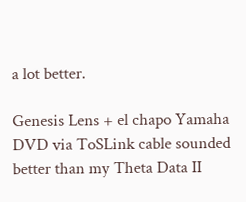a lot better.

Genesis Lens + el chapo Yamaha DVD via ToSLink cable sounded better than my Theta Data II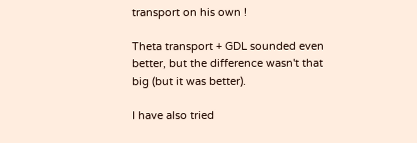transport on his own !

Theta transport + GDL sounded even better, but the difference wasn't that big (but it was better).

I have also tried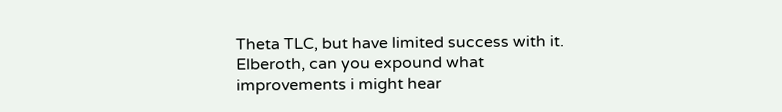Theta TLC, but have limited success with it.
Elberoth, can you expound what improvements i might hear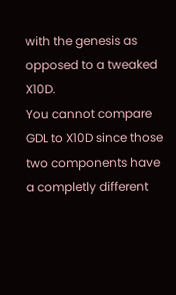with the genesis as opposed to a tweaked X10D.
You cannot compare GDL to X10D since those two components have a completly different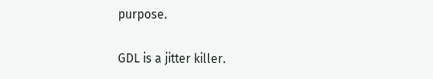purpose.

GDL is a jitter killer.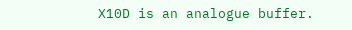X10D is an analogue buffer.